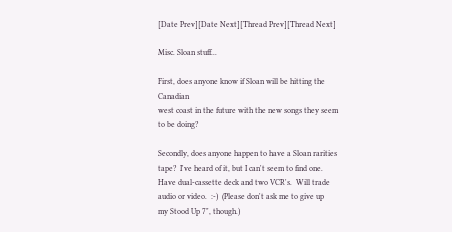[Date Prev][Date Next][Thread Prev][Thread Next]

Misc. Sloan stuff...

First, does anyone know if Sloan will be hitting the Canadian
west coast in the future with the new songs they seem
to be doing?

Secondly, does anyone happen to have a Sloan rarities
tape?  I've heard of it, but I can't seem to find one.
Have dual-cassette deck and two VCR's.  Will trade
audio or video.  :-)  (Please don't ask me to give up
my Stood Up 7", though.)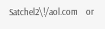Satchel2\!/aol.com    or